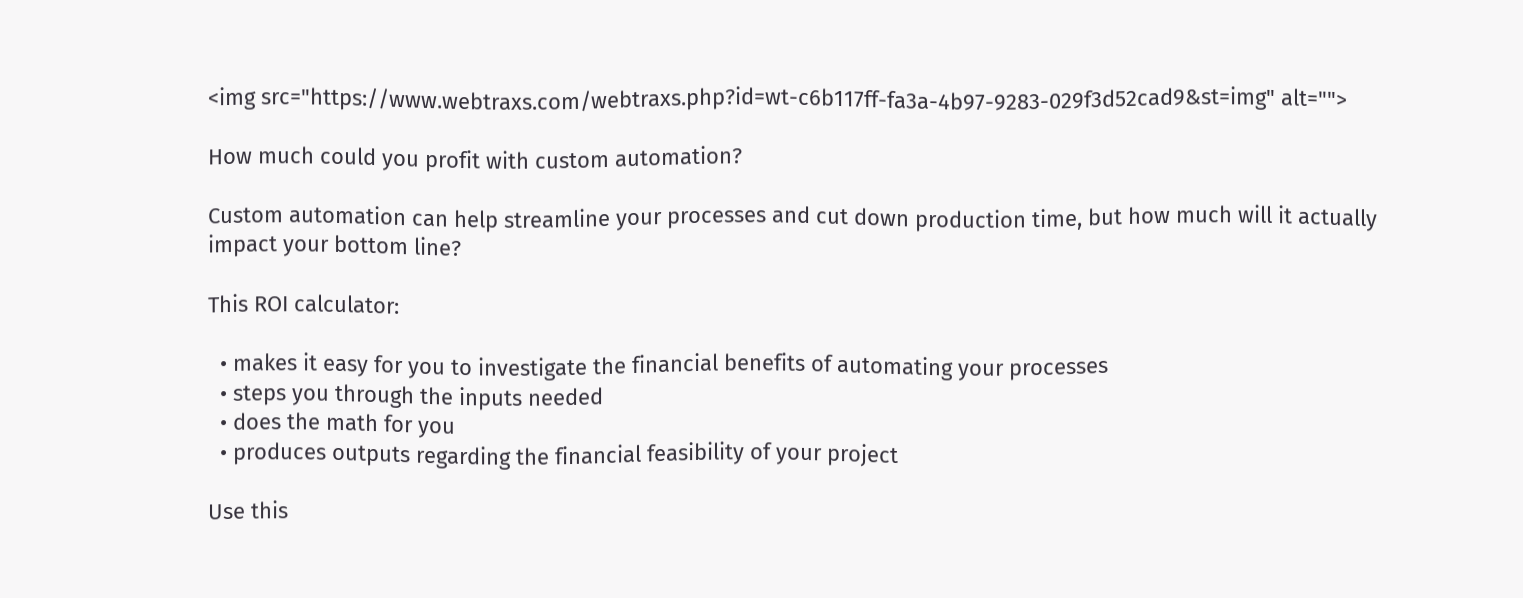<img src="https://www.webtraxs.com/webtraxs.php?id=wt-c6b117ff-fa3a-4b97-9283-029f3d52cad9&st=img" alt="">

How much could you profit with custom automation?

Custom automation can help streamline your processes and cut down production time, but how much will it actually impact your bottom line?

This ROI calculator:

  • makes it easy for you to investigate the financial benefits of automating your processes
  • steps you through the inputs needed
  • does the math for you
  • produces outputs regarding the financial feasibility of your project

Use this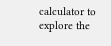calculator to explore the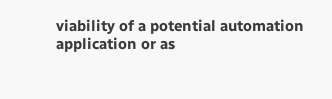viability of a potential automation application or as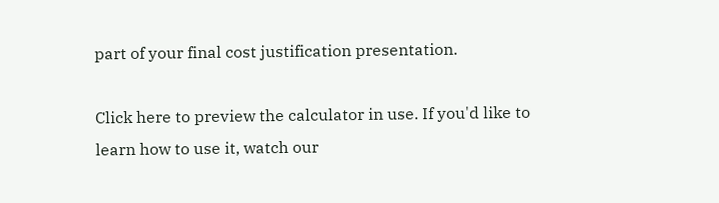part of your final cost justification presentation.

Click here to preview the calculator in use. If you'd like to learn how to use it, watch our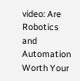video: Are Robotics and Automation Worth Your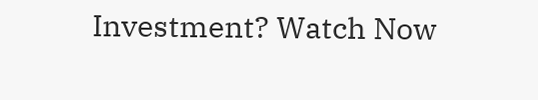Investment? Watch Now